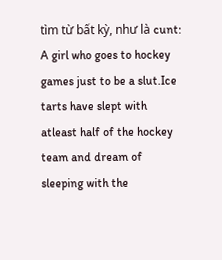tìm từ bất kỳ, như là cunt:
A girl who goes to hockey games just to be a slut.Ice tarts have slept with atleast half of the hockey team and dream of sleeping with the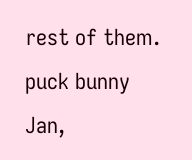rest of them.
puck bunny
Jan,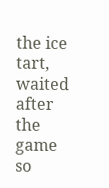the ice tart, waited after the game so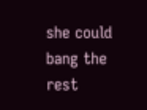she could bang the rest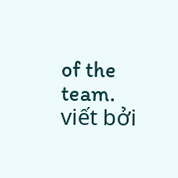of the team.
viết bởi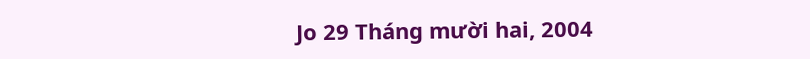Jo 29 Tháng mười hai, 2004